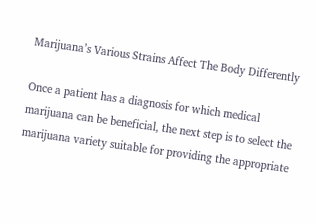Marijuana’s Various Strains Affect The Body Differently

Once a patient has a diagnosis for which medical marijuana can be beneficial, the next step is to select the marijuana variety suitable for providing the appropriate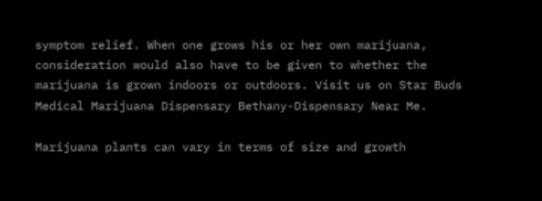symptom relief. When one grows his or her own marijuana, consideration would also have to be given to whether the marijuana is grown indoors or outdoors. Visit us on Star Buds Medical Marijuana Dispensary Bethany-Dispensary Near Me.

Marijuana plants can vary in terms of size and growth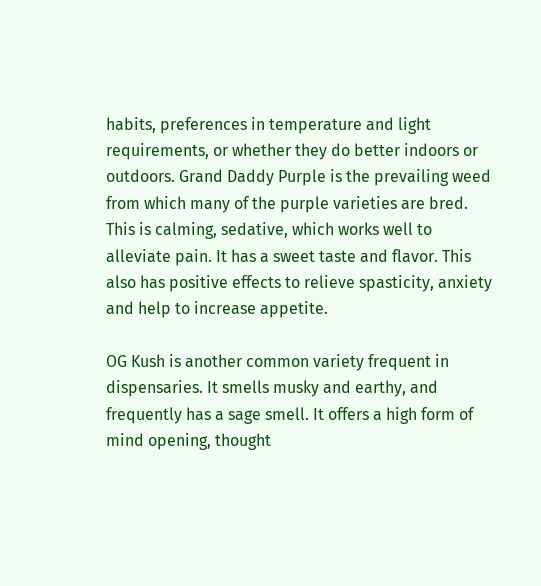habits, preferences in temperature and light requirements, or whether they do better indoors or outdoors. Grand Daddy Purple is the prevailing weed from which many of the purple varieties are bred. This is calming, sedative, which works well to alleviate pain. It has a sweet taste and flavor. This also has positive effects to relieve spasticity, anxiety and help to increase appetite.

OG Kush is another common variety frequent in dispensaries. It smells musky and earthy, and frequently has a sage smell. It offers a high form of mind opening, thought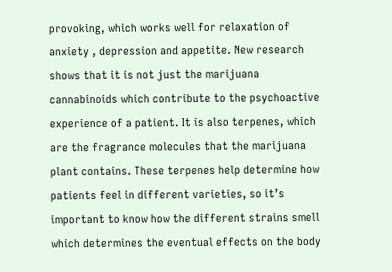provoking, which works well for relaxation of anxiety , depression and appetite. New research shows that it is not just the marijuana cannabinoids which contribute to the psychoactive experience of a patient. It is also terpenes, which are the fragrance molecules that the marijuana plant contains. These terpenes help determine how patients feel in different varieties, so it’s important to know how the different strains smell which determines the eventual effects on the body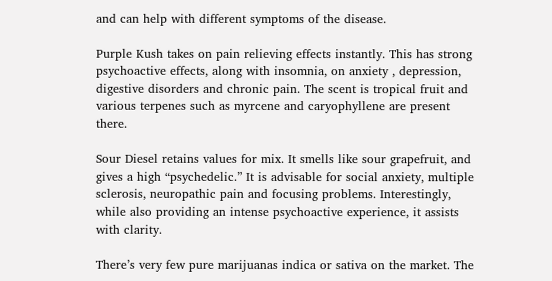and can help with different symptoms of the disease.

Purple Kush takes on pain relieving effects instantly. This has strong psychoactive effects, along with insomnia, on anxiety , depression, digestive disorders and chronic pain. The scent is tropical fruit and various terpenes such as myrcene and caryophyllene are present there.

Sour Diesel retains values for mix. It smells like sour grapefruit, and gives a high “psychedelic.” It is advisable for social anxiety, multiple sclerosis, neuropathic pain and focusing problems. Interestingly, while also providing an intense psychoactive experience, it assists with clarity.

There’s very few pure marijuanas indica or sativa on the market. The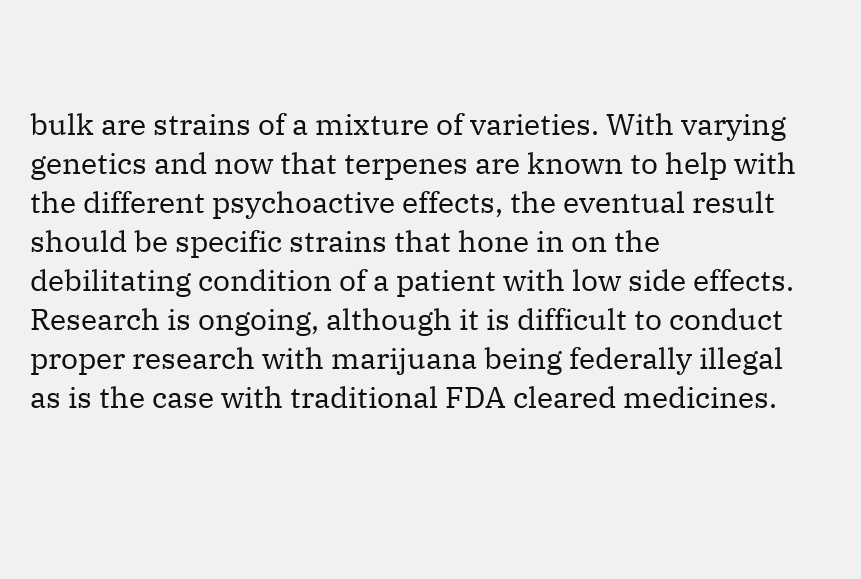bulk are strains of a mixture of varieties. With varying genetics and now that terpenes are known to help with the different psychoactive effects, the eventual result should be specific strains that hone in on the debilitating condition of a patient with low side effects. Research is ongoing, although it is difficult to conduct proper research with marijuana being federally illegal as is the case with traditional FDA cleared medicines.